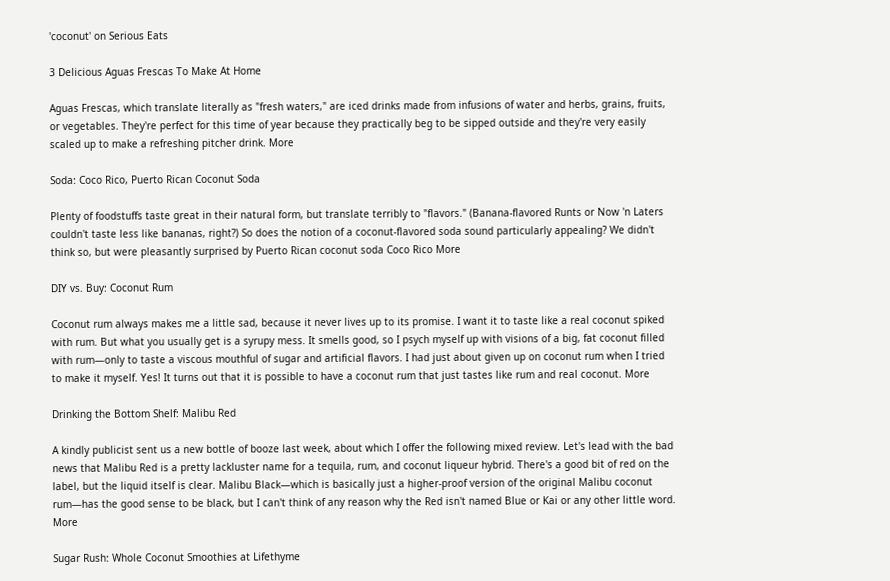'coconut' on Serious Eats

3 Delicious Aguas Frescas To Make At Home

Aguas Frescas, which translate literally as "fresh waters," are iced drinks made from infusions of water and herbs, grains, fruits, or vegetables. They're perfect for this time of year because they practically beg to be sipped outside and they're very easily scaled up to make a refreshing pitcher drink. More

Soda: Coco Rico, Puerto Rican Coconut Soda

Plenty of foodstuffs taste great in their natural form, but translate terribly to "flavors." (Banana-flavored Runts or Now 'n Laters couldn't taste less like bananas, right?) So does the notion of a coconut-flavored soda sound particularly appealing? We didn't think so, but were pleasantly surprised by Puerto Rican coconut soda Coco Rico More

DIY vs. Buy: Coconut Rum

Coconut rum always makes me a little sad, because it never lives up to its promise. I want it to taste like a real coconut spiked with rum. But what you usually get is a syrupy mess. It smells good, so I psych myself up with visions of a big, fat coconut filled with rum—only to taste a viscous mouthful of sugar and artificial flavors. I had just about given up on coconut rum when I tried to make it myself. Yes! It turns out that it is possible to have a coconut rum that just tastes like rum and real coconut. More

Drinking the Bottom Shelf: Malibu Red

A kindly publicist sent us a new bottle of booze last week, about which I offer the following mixed review. Let's lead with the bad news that Malibu Red is a pretty lackluster name for a tequila, rum, and coconut liqueur hybrid. There's a good bit of red on the label, but the liquid itself is clear. Malibu Black—which is basically just a higher-proof version of the original Malibu coconut rum—has the good sense to be black, but I can't think of any reason why the Red isn't named Blue or Kai or any other little word. More

Sugar Rush: Whole Coconut Smoothies at Lifethyme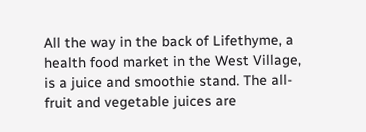All the way in the back of Lifethyme, a health food market in the West Village, is a juice and smoothie stand. The all-fruit and vegetable juices are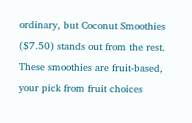ordinary, but Coconut Smoothies ($7.50) stands out from the rest. These smoothies are fruit-based, your pick from fruit choices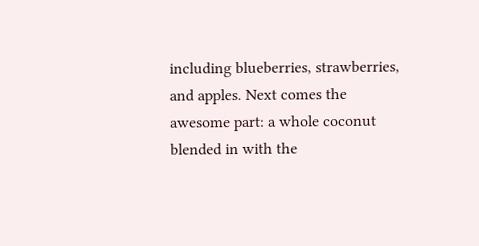including blueberries, strawberries, and apples. Next comes the awesome part: a whole coconut blended in with the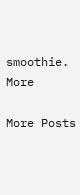smoothie. More

More Posts